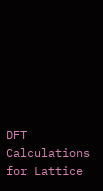DFT Calculations for Lattice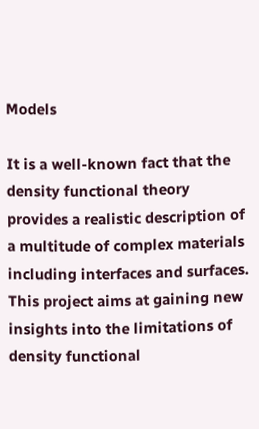Models

It is a well-known fact that the density functional theory provides a realistic description of a multitude of complex materials including interfaces and surfaces. This project aims at gaining new insights into the limitations of density functional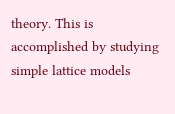theory. This is accomplished by studying simple lattice models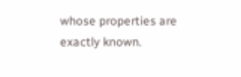whose properties are exactly known.